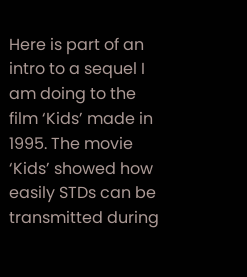Here is part of an intro to a sequel I am doing to the film ‘Kids’ made in 1995. The movie ‘Kids’ showed how easily STDs can be transmitted during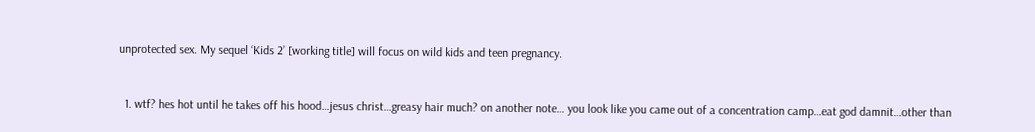unprotected sex. My sequel ‘Kids 2’ [working title] will focus on wild kids and teen pregnancy.


  1. wtf? hes hot until he takes off his hood…jesus christ…greasy hair much? on another note… you look like you came out of a concentration camp…eat god damnit…other than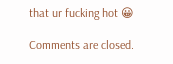that ur fucking hot 😀

Comments are closed.